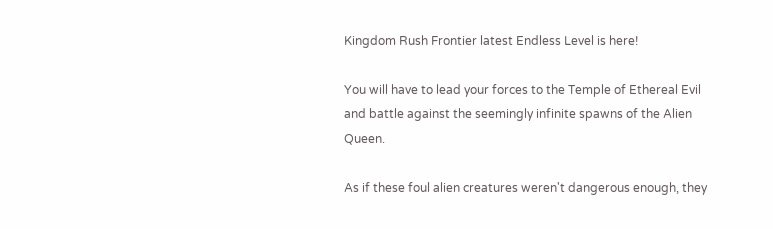Kingdom Rush Frontier latest Endless Level is here!

You will have to lead your forces to the Temple of Ethereal Evil and battle against the seemingly infinite spawns of the Alien Queen.

As if these foul alien creatures weren't dangerous enough, they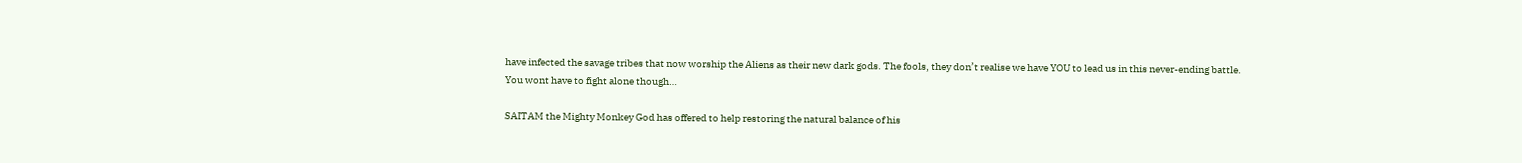have infected the savage tribes that now worship the Aliens as their new dark gods. The fools, they don’t realise we have YOU to lead us in this never-ending battle.
You wont have to fight alone though…

SAITAM the Mighty Monkey God has offered to help restoring the natural balance of his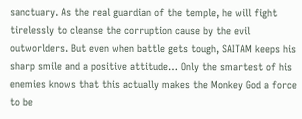sanctuary. As the real guardian of the temple, he will fight tirelessly to cleanse the corruption cause by the evil outworlders. But even when battle gets tough, SAITAM keeps his sharp smile and a positive attitude… Only the smartest of his enemies knows that this actually makes the Monkey God a force to be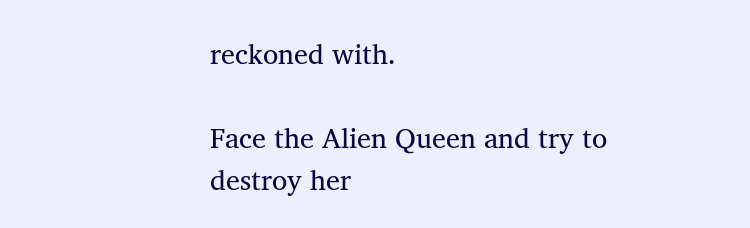reckoned with.

Face the Alien Queen and try to destroy her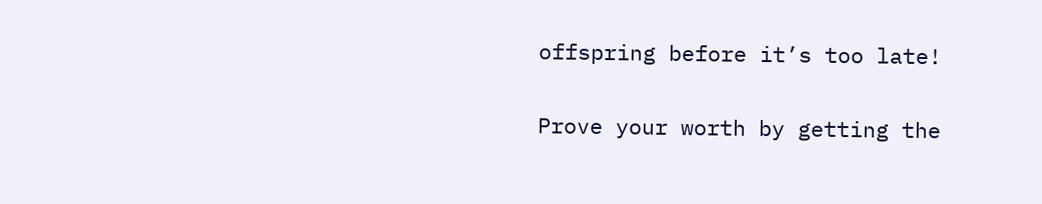offspring before it’s too late!

Prove your worth by getting the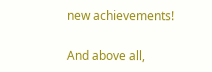new achievements!

And above all,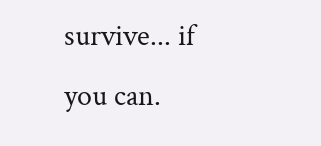survive... if you can.